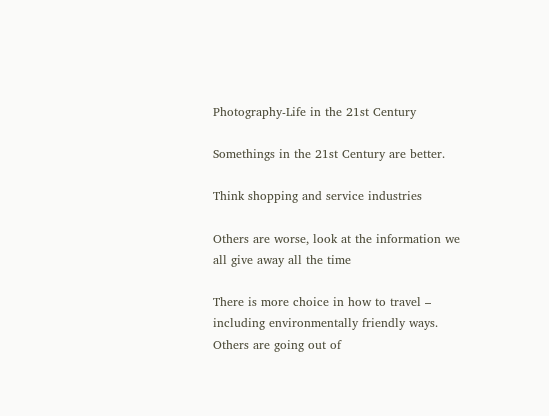Photography-Life in the 21st Century

Somethings in the 21st Century are better.

Think shopping and service industries

Others are worse, look at the information we all give away all the time

There is more choice in how to travel – including environmentally friendly ways. Others are going out of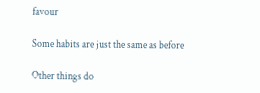favour

Some habits are just the same as before

Other things do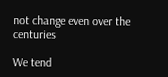not change even over the centuries

We tend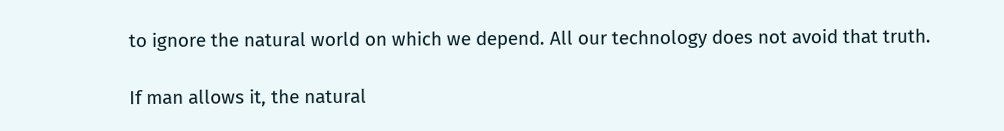to ignore the natural world on which we depend. All our technology does not avoid that truth.

If man allows it, the natural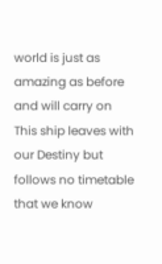world is just as amazing as before and will carry on
This ship leaves with our Destiny but follows no timetable that we know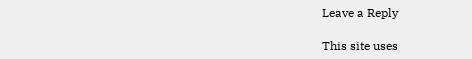Leave a Reply

This site uses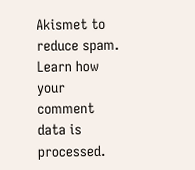Akismet to reduce spam. Learn how your comment data is processed.